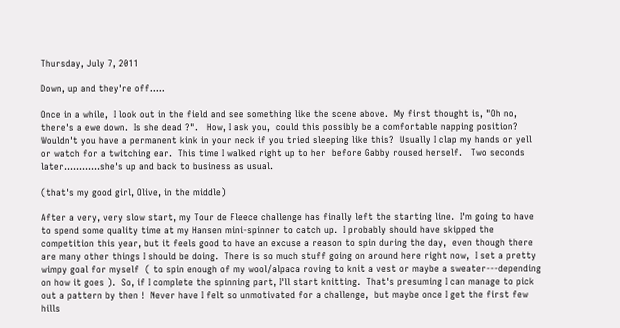Thursday, July 7, 2011

Down, up and they're off.....

Once in a while,  I look out in the field and see something like the scene above.  My first thought is, "Oh no, there's a ewe down.  Is she dead ?".   How, I ask you,  could this possibly be a comfortable napping position?  Wouldn't you have a permanent kink in your neck if you tried sleeping like this?  Usually I clap my hands or yell or watch for a twitching ear.  This time I walked right up to her  before Gabby roused herself.   Two seconds later............she's up and back to business as usual.

(that's my good girl, Olive, in the middle)

After a very, very slow start, my Tour de Fleece challenge has finally left the starting line.  I'm going to have to spend some quality time at my Hansen mini-spinner to catch up.  I probably should have skipped the competition this year, but it feels good to have an excuse a reason to spin during the day,  even though there are many other things I should be doing.  There is so much stuff going on around here right now,  I set a pretty wimpy goal for myself  ( to spin enough of my wool/alpaca roving to knit a vest or maybe a sweater---depending on how it goes ).  So, if I complete the spinning part, I'll start knitting.  That's presuming I can manage to pick out a pattern by then !  Never have I felt so unmotivated for a challenge,  but maybe once I get the first few hills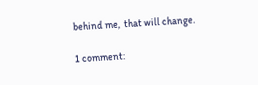behind me,  that will change.

1 comment: